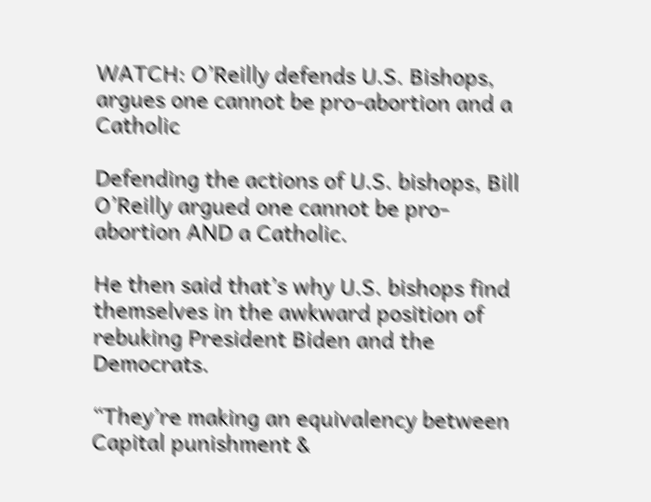WATCH: O’Reilly defends U.S. Bishops, argues one cannot be pro-abortion and a Catholic

Defending the actions of U.S. bishops, Bill O’Reilly argued one cannot be pro-abortion AND a Catholic.

He then said that’s why U.S. bishops find themselves in the awkward position of rebuking President Biden and the Democrats.

“They’re making an equivalency between Capital punishment &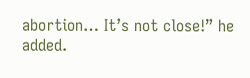abortion… It’s not close!” he added.